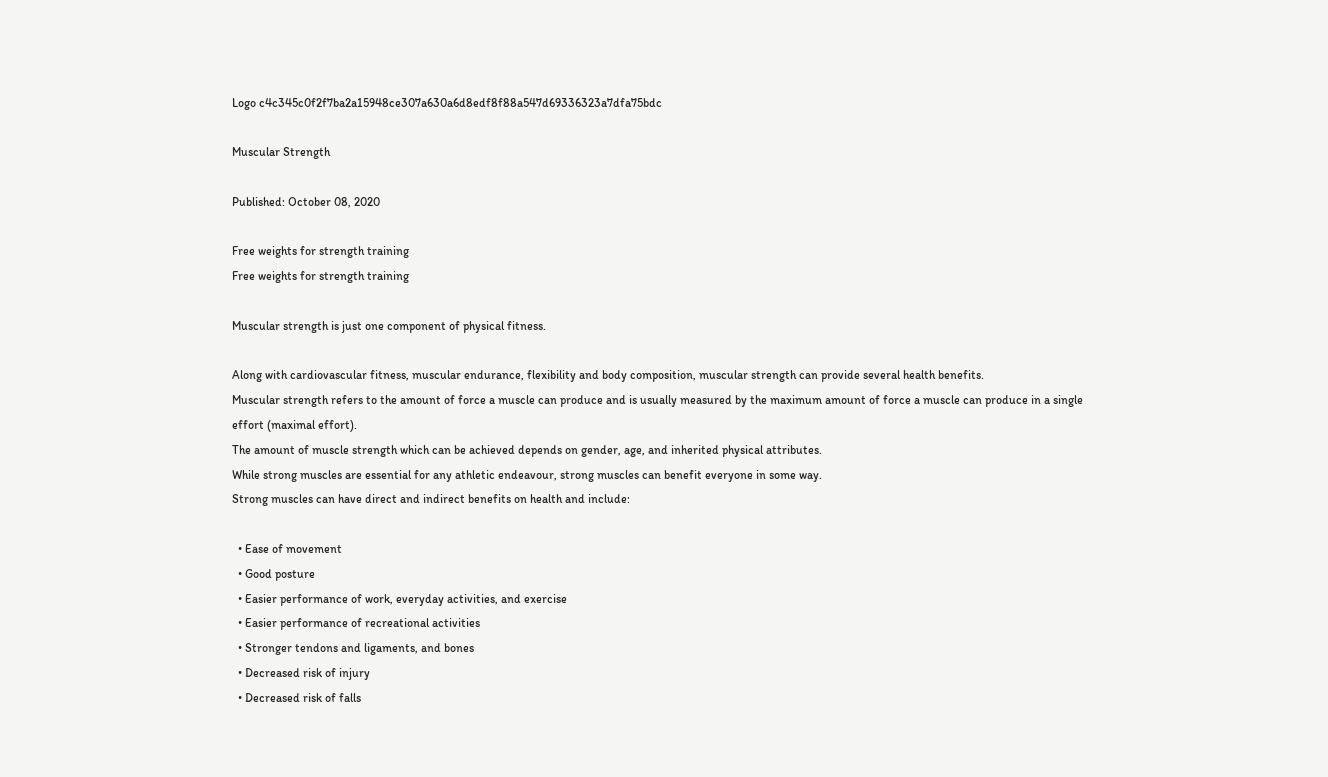Logo c4c345c0f2f7ba2a15948ce307a630a6d8edf8f88a547d69336323a7dfa75bdc

Muscular Strength

Published: October 08, 2020

Free weights for strength training
Free weights for strength training

Muscular strength is just one component of physical fitness.

Along with cardiovascular fitness, muscular endurance, flexibility and body composition, muscular strength can provide several health benefits.
Muscular strength refers to the amount of force a muscle can produce and is usually measured by the maximum amount of force a muscle can produce in a single effort (maximal effort).
The amount of muscle strength which can be achieved depends on gender, age, and inherited physical attributes.
While strong muscles are essential for any athletic endeavour, strong muscles can benefit everyone in some way.
Strong muscles can have direct and indirect benefits on health and include:

  • Ease of movement
  • Good posture
  • Easier performance of work, everyday activities, and exercise
  • Easier performance of recreational activities
  • Stronger tendons and ligaments, and bones
  • Decreased risk of injury
  • Decreased risk of falls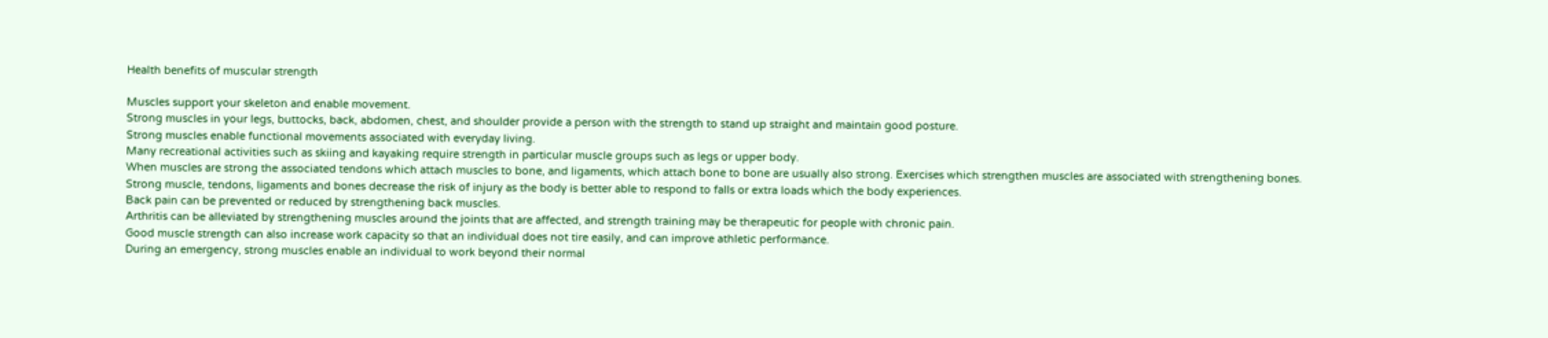Health benefits of muscular strength

Muscles support your skeleton and enable movement.
Strong muscles in your legs, buttocks, back, abdomen, chest, and shoulder provide a person with the strength to stand up straight and maintain good posture.
Strong muscles enable functional movements associated with everyday living.
Many recreational activities such as skiing and kayaking require strength in particular muscle groups such as legs or upper body.
When muscles are strong the associated tendons which attach muscles to bone, and ligaments, which attach bone to bone are usually also strong. Exercises which strengthen muscles are associated with strengthening bones.
Strong muscle, tendons, ligaments and bones decrease the risk of injury as the body is better able to respond to falls or extra loads which the body experiences.
Back pain can be prevented or reduced by strengthening back muscles.
Arthritis can be alleviated by strengthening muscles around the joints that are affected, and strength training may be therapeutic for people with chronic pain.
Good muscle strength can also increase work capacity so that an individual does not tire easily, and can improve athletic performance.
During an emergency, strong muscles enable an individual to work beyond their normal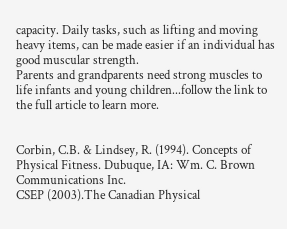capacity. Daily tasks, such as lifting and moving heavy items, can be made easier if an individual has good muscular strength.
Parents and grandparents need strong muscles to life infants and young children...follow the link to the full article to learn more.


Corbin, C.B. & Lindsey, R. (1994). Concepts of Physical Fitness. Dubuque, IA: Wm. C. Brown Communications Inc.
CSEP (2003).The Canadian Physical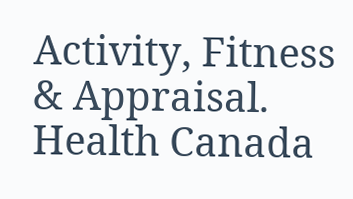Activity, Fitness & Appraisal. Health Canada